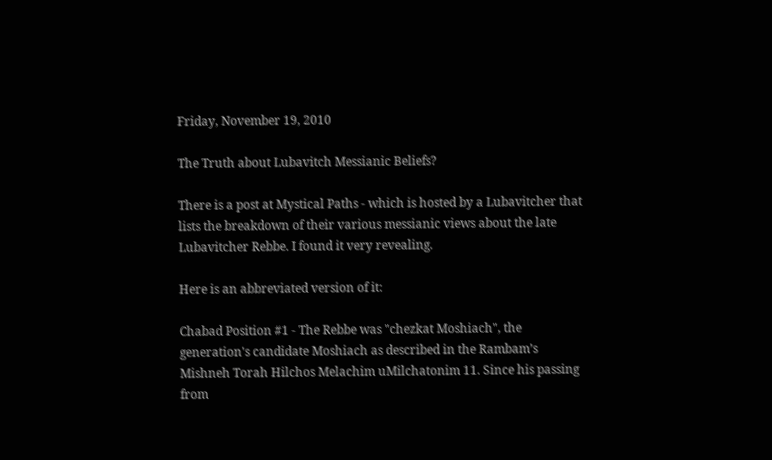Friday, November 19, 2010

The Truth about Lubavitch Messianic Beliefs?

There is a post at Mystical Paths - which is hosted by a Lubavitcher that lists the breakdown of their various messianic views about the late Lubavitcher Rebbe. I found it very revealing.

Here is an abbreviated version of it:

Chabad Position #1 - The Rebbe was "chezkat Moshiach", the generation's candidate Moshiach as described in the Rambam’s Mishneh Torah Hilchos Melachim uMilchatonim 11. Since his passing from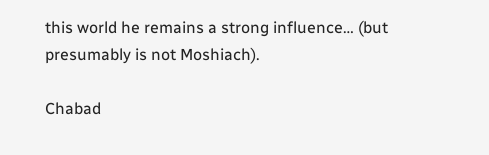this world he remains a strong influence… (but presumably is not Moshiach).

Chabad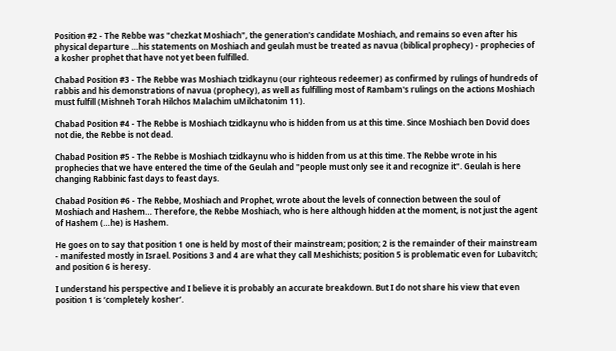Position #2 - The Rebbe was "chezkat Moshiach", the generation's candidate Moshiach, and remains so even after his physical departure …his statements on Moshiach and geulah must be treated as navua (biblical prophecy) - prophecies of a kosher prophet that have not yet been fulfilled.

Chabad Position #3 - The Rebbe was Moshiach tzidkaynu (our righteous redeemer) as confirmed by rulings of hundreds of rabbis and his demonstrations of navua (prophecy), as well as fulfilling most of Rambam's rulings on the actions Moshiach must fulfill (Mishneh Torah Hilchos Malachim uMilchatonim 11).

Chabad Position #4 - The Rebbe is Moshiach tzidkaynu who is hidden from us at this time. Since Moshiach ben Dovid does not die, the Rebbe is not dead.

Chabad Position #5 - The Rebbe is Moshiach tzidkaynu who is hidden from us at this time. The Rebbe wrote in his prophecies that we have entered the time of the Geulah and "people must only see it and recognize it". Geulah is here changing Rabbinic fast days to feast days.

Chabad Position #6 - The Rebbe, Moshiach and Prophet, wrote about the levels of connection between the soul of Moshiach and Hashem… Therefore, the Rebbe Moshiach, who is here although hidden at the moment, is not just the agent of Hashem (…he) is Hashem.

He goes on to say that position 1 one is held by most of their mainstream; position; 2 is the remainder of their mainstream - manifested mostly in Israel. Positions 3 and 4 are what they call Meshichists; position 5 is problematic even for Lubavitch; and position 6 is heresy.

I understand his perspective and I believe it is probably an accurate breakdown. But I do not share his view that even position 1 is ‘completely kosher’.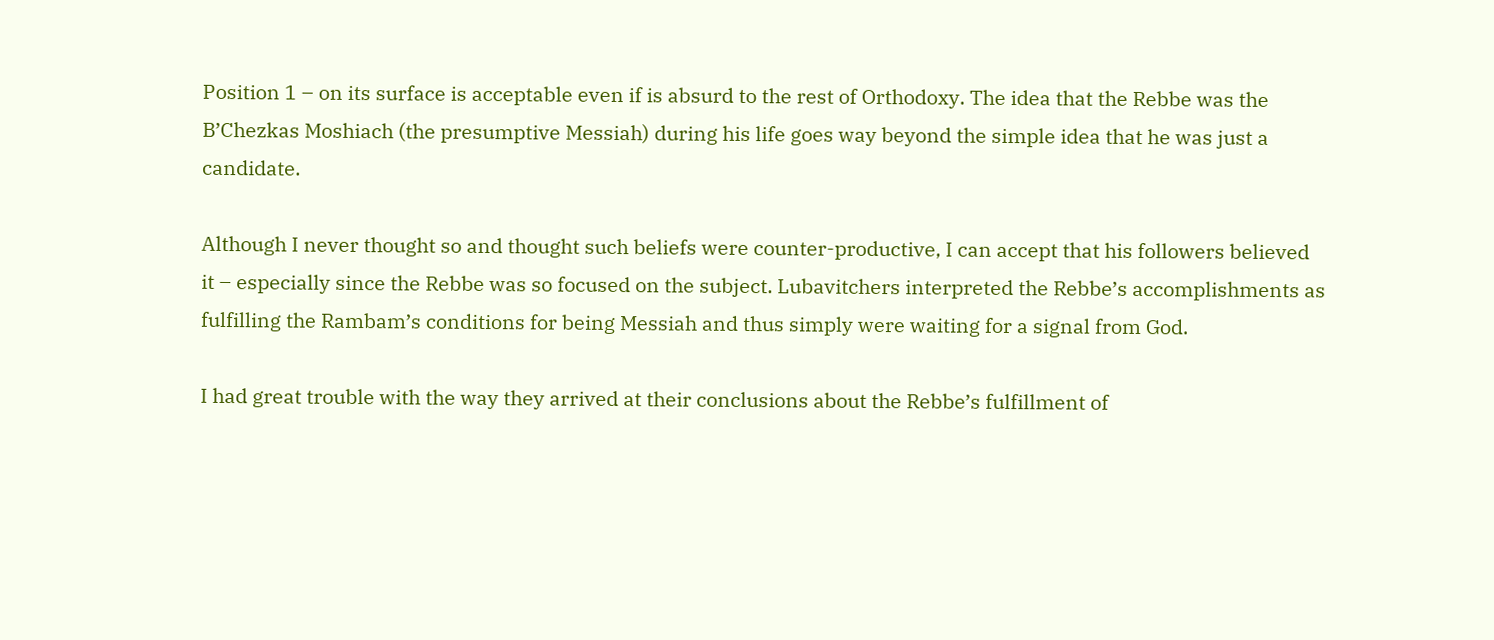Position 1 – on its surface is acceptable even if is absurd to the rest of Orthodoxy. The idea that the Rebbe was the B’Chezkas Moshiach (the presumptive Messiah) during his life goes way beyond the simple idea that he was just a candidate.

Although I never thought so and thought such beliefs were counter-productive, I can accept that his followers believed it – especially since the Rebbe was so focused on the subject. Lubavitchers interpreted the Rebbe’s accomplishments as fulfilling the Rambam’s conditions for being Messiah and thus simply were waiting for a signal from God.

I had great trouble with the way they arrived at their conclusions about the Rebbe’s fulfillment of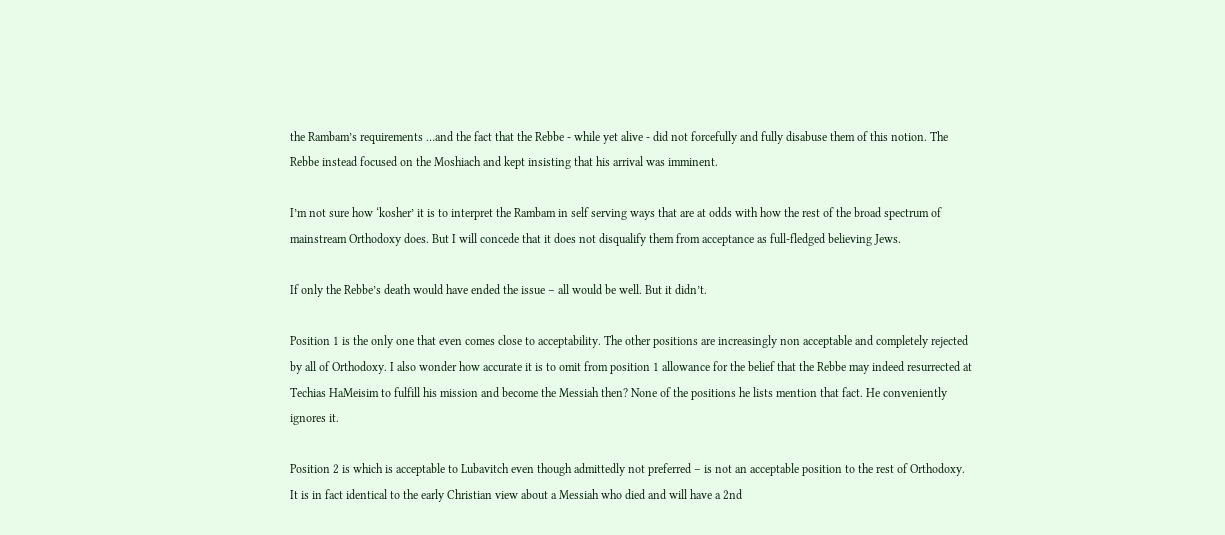the Rambam’s requirements …and the fact that the Rebbe - while yet alive - did not forcefully and fully disabuse them of this notion. The Rebbe instead focused on the Moshiach and kept insisting that his arrival was imminent.

I’m not sure how ‘kosher’ it is to interpret the Rambam in self serving ways that are at odds with how the rest of the broad spectrum of mainstream Orthodoxy does. But I will concede that it does not disqualify them from acceptance as full-fledged believing Jews.

If only the Rebbe’s death would have ended the issue – all would be well. But it didn’t.

Position 1 is the only one that even comes close to acceptability. The other positions are increasingly non acceptable and completely rejected by all of Orthodoxy. I also wonder how accurate it is to omit from position 1 allowance for the belief that the Rebbe may indeed resurrected at Techias HaMeisim to fulfill his mission and become the Messiah then? None of the positions he lists mention that fact. He conveniently ignores it.

Position 2 is which is acceptable to Lubavitch even though admittedly not preferred – is not an acceptable position to the rest of Orthodoxy. It is in fact identical to the early Christian view about a Messiah who died and will have a 2nd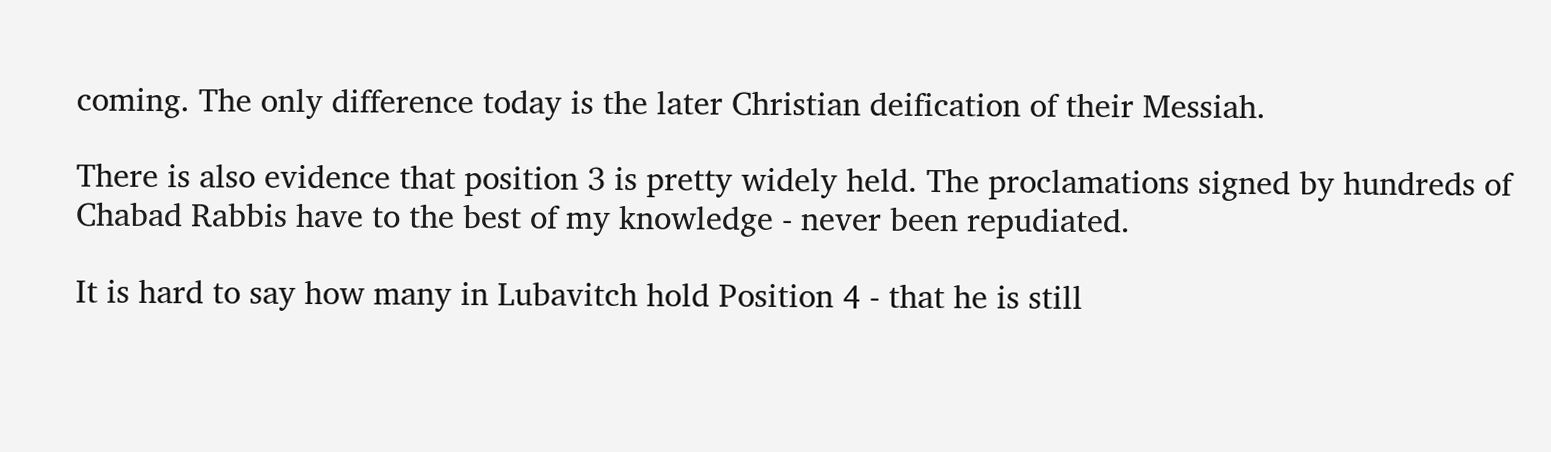coming. The only difference today is the later Christian deification of their Messiah.

There is also evidence that position 3 is pretty widely held. The proclamations signed by hundreds of Chabad Rabbis have to the best of my knowledge - never been repudiated.

It is hard to say how many in Lubavitch hold Position 4 - that he is still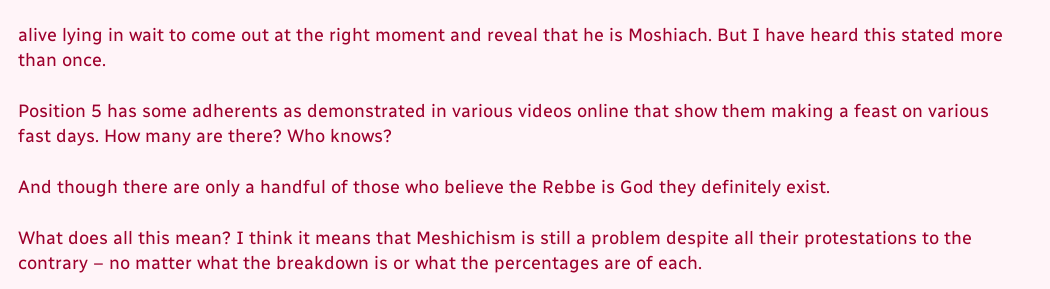alive lying in wait to come out at the right moment and reveal that he is Moshiach. But I have heard this stated more than once.

Position 5 has some adherents as demonstrated in various videos online that show them making a feast on various fast days. How many are there? Who knows?

And though there are only a handful of those who believe the Rebbe is God they definitely exist.

What does all this mean? I think it means that Meshichism is still a problem despite all their protestations to the contrary – no matter what the breakdown is or what the percentages are of each.